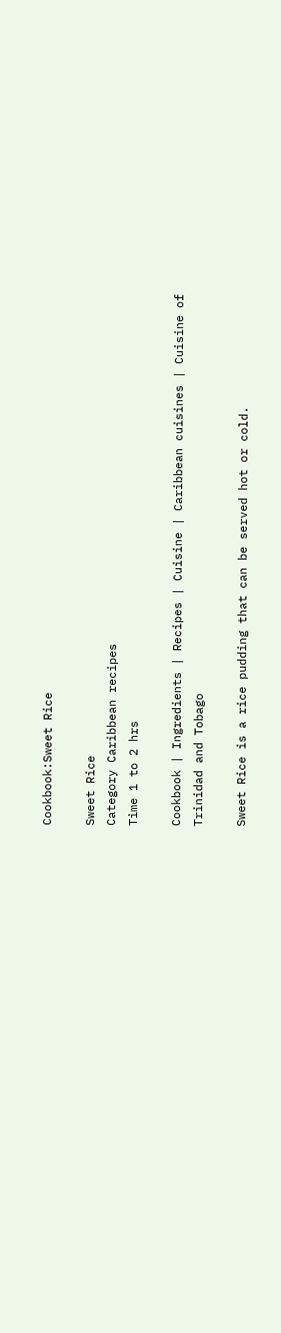Cookbook:Sweet Rice

Sweet Rice
Category Caribbean recipes
Time 1 to 2 hrs

Cookbook | Ingredients | Recipes | Cuisine | Caribbean cuisines | Cuisine of Trinidad and Tobago

Sweet Rice is a rice pudding that can be served hot or cold.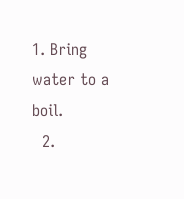1. Bring water to a boil.
  2.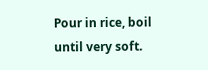Pour in rice, boil until very soft.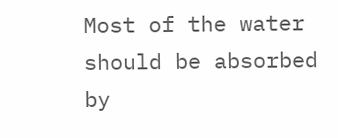Most of the water should be absorbed by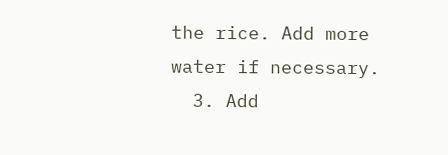the rice. Add more water if necessary.
  3. Add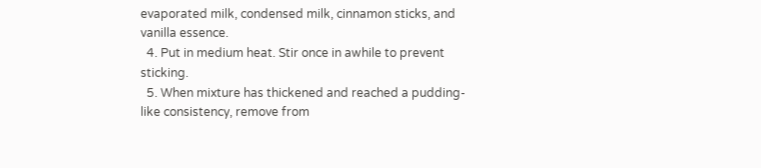evaporated milk, condensed milk, cinnamon sticks, and vanilla essence.
  4. Put in medium heat. Stir once in awhile to prevent sticking.
  5. When mixture has thickened and reached a pudding-like consistency, remove from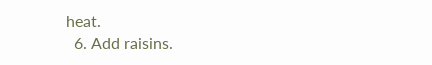heat.
  6. Add raisins.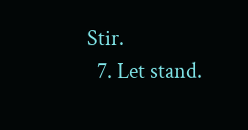Stir.
  7. Let stand.